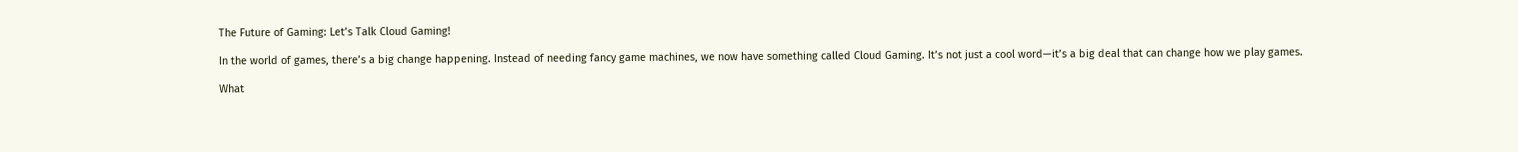The Future of Gaming: Let’s Talk Cloud Gaming!

In the world of games, there’s a big change happening. Instead of needing fancy game machines, we now have something called Cloud Gaming. It’s not just a cool word—it’s a big deal that can change how we play games.

What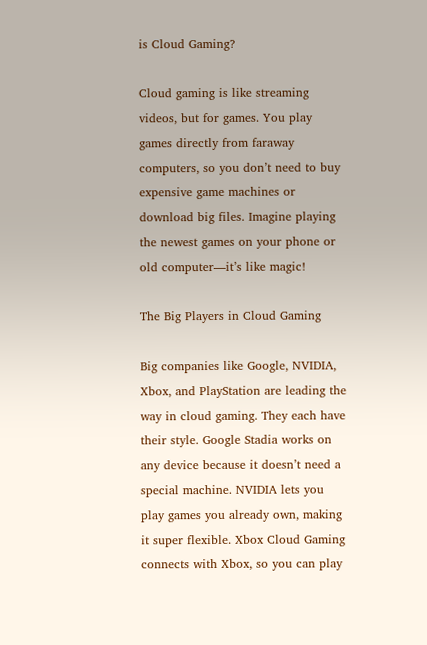is Cloud Gaming?

Cloud gaming is like streaming videos, but for games. You play games directly from faraway computers, so you don’t need to buy expensive game machines or download big files. Imagine playing the newest games on your phone or old computer—it’s like magic!

The Big Players in Cloud Gaming

Big companies like Google, NVIDIA, Xbox, and PlayStation are leading the way in cloud gaming. They each have their style. Google Stadia works on any device because it doesn’t need a special machine. NVIDIA lets you play games you already own, making it super flexible. Xbox Cloud Gaming connects with Xbox, so you can play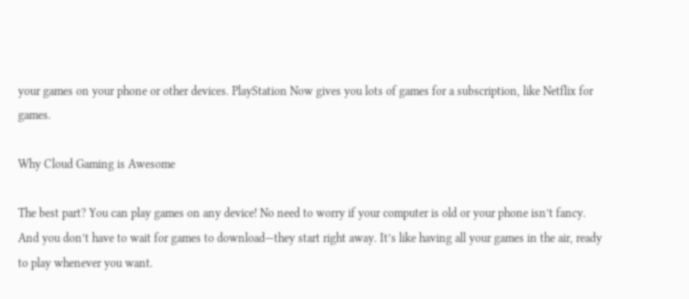your games on your phone or other devices. PlayStation Now gives you lots of games for a subscription, like Netflix for games.

Why Cloud Gaming is Awesome

The best part? You can play games on any device! No need to worry if your computer is old or your phone isn’t fancy. And you don’t have to wait for games to download—they start right away. It’s like having all your games in the air, ready to play whenever you want.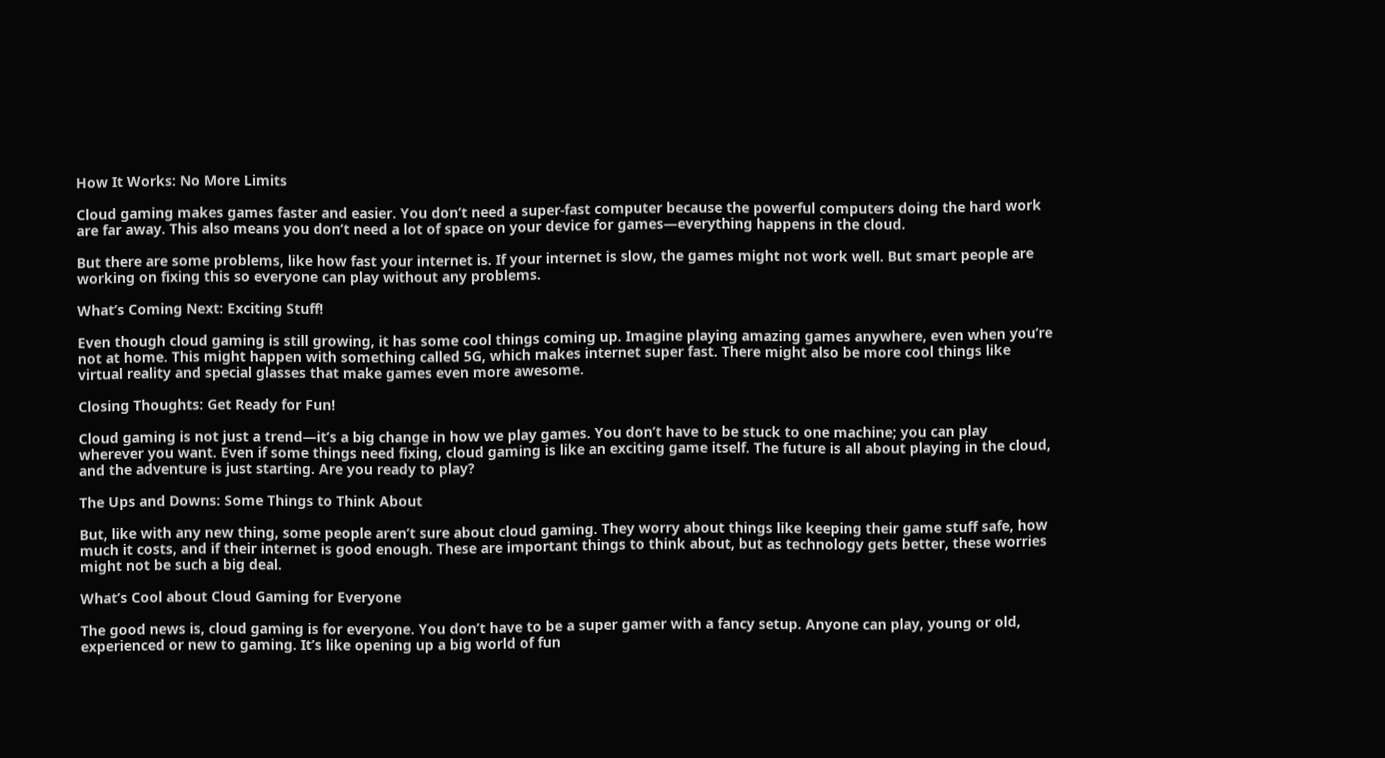How It Works: No More Limits

Cloud gaming makes games faster and easier. You don’t need a super-fast computer because the powerful computers doing the hard work are far away. This also means you don’t need a lot of space on your device for games—everything happens in the cloud.

But there are some problems, like how fast your internet is. If your internet is slow, the games might not work well. But smart people are working on fixing this so everyone can play without any problems.

What’s Coming Next: Exciting Stuff!

Even though cloud gaming is still growing, it has some cool things coming up. Imagine playing amazing games anywhere, even when you’re not at home. This might happen with something called 5G, which makes internet super fast. There might also be more cool things like virtual reality and special glasses that make games even more awesome.

Closing Thoughts: Get Ready for Fun!

Cloud gaming is not just a trend—it’s a big change in how we play games. You don’t have to be stuck to one machine; you can play wherever you want. Even if some things need fixing, cloud gaming is like an exciting game itself. The future is all about playing in the cloud, and the adventure is just starting. Are you ready to play?

The Ups and Downs: Some Things to Think About

But, like with any new thing, some people aren’t sure about cloud gaming. They worry about things like keeping their game stuff safe, how much it costs, and if their internet is good enough. These are important things to think about, but as technology gets better, these worries might not be such a big deal.

What’s Cool about Cloud Gaming for Everyone

The good news is, cloud gaming is for everyone. You don’t have to be a super gamer with a fancy setup. Anyone can play, young or old, experienced or new to gaming. It’s like opening up a big world of fun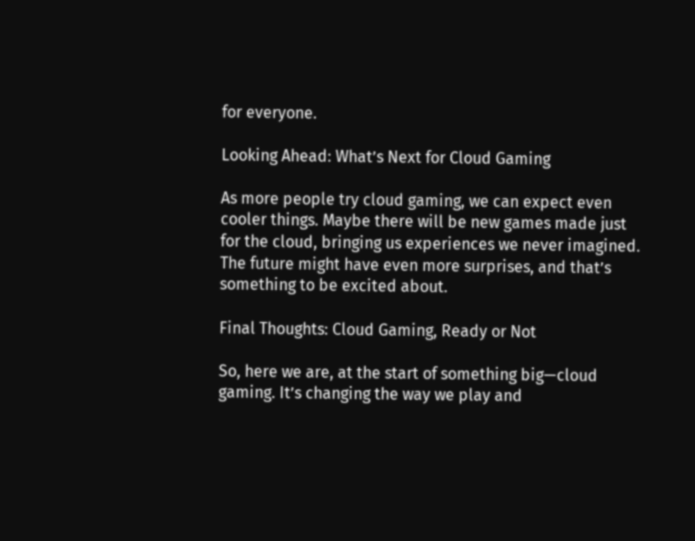for everyone.

Looking Ahead: What’s Next for Cloud Gaming

As more people try cloud gaming, we can expect even cooler things. Maybe there will be new games made just for the cloud, bringing us experiences we never imagined. The future might have even more surprises, and that’s something to be excited about.

Final Thoughts: Cloud Gaming, Ready or Not

So, here we are, at the start of something big—cloud gaming. It’s changing the way we play and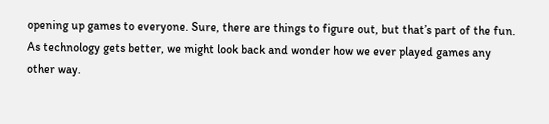opening up games to everyone. Sure, there are things to figure out, but that’s part of the fun. As technology gets better, we might look back and wonder how we ever played games any other way.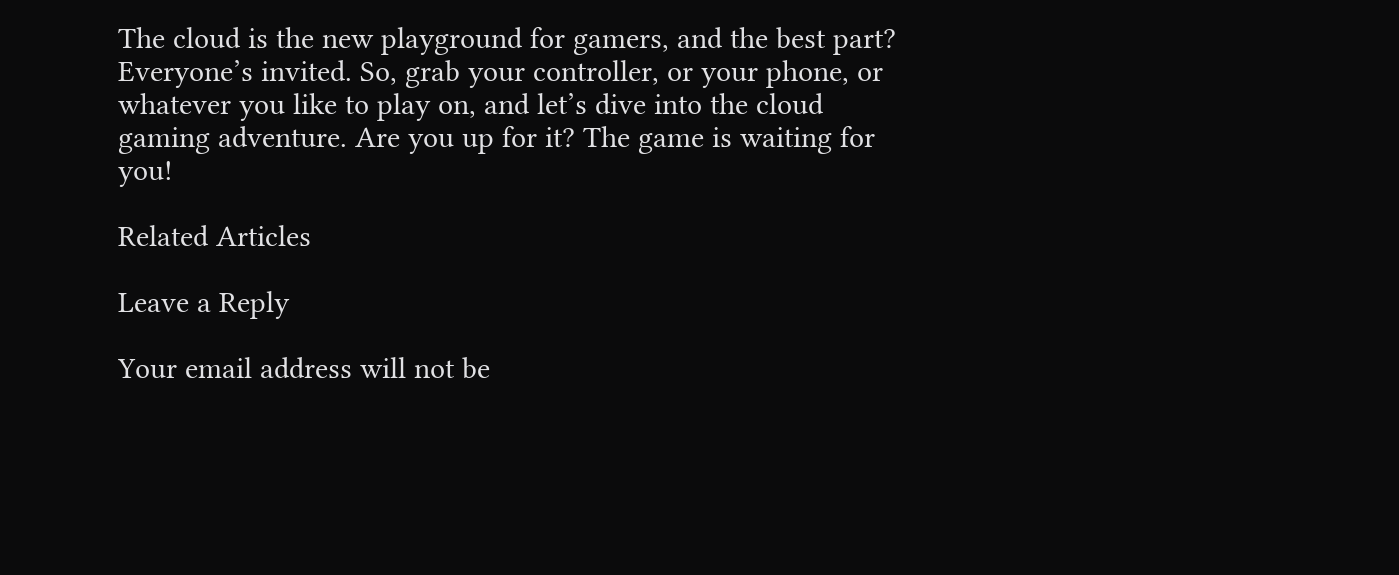The cloud is the new playground for gamers, and the best part? Everyone’s invited. So, grab your controller, or your phone, or whatever you like to play on, and let’s dive into the cloud gaming adventure. Are you up for it? The game is waiting for you!

Related Articles

Leave a Reply

Your email address will not be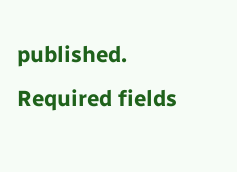published. Required fields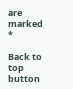are marked *

Back to top button